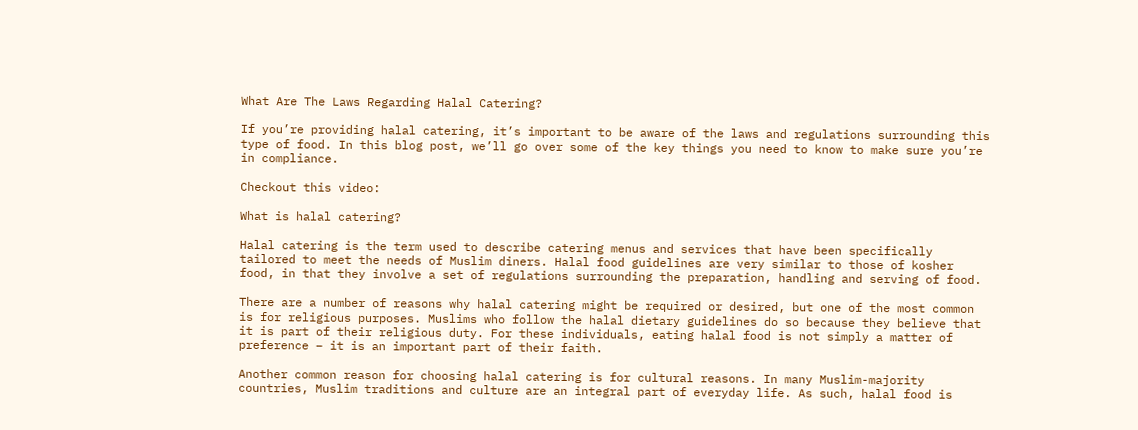What Are The Laws Regarding Halal Catering?

If you’re providing halal catering, it’s important to be aware of the laws and regulations surrounding this type of food. In this blog post, we’ll go over some of the key things you need to know to make sure you’re in compliance.

Checkout this video:

What is halal catering?

Halal catering is the term used to describe catering menus and services that have been specifically tailored to meet the needs of Muslim diners. Halal food guidelines are very similar to those of kosher food, in that they involve a set of regulations surrounding the preparation, handling and serving of food.

There are a number of reasons why halal catering might be required or desired, but one of the most common is for religious purposes. Muslims who follow the halal dietary guidelines do so because they believe that it is part of their religious duty. For these individuals, eating halal food is not simply a matter of preference – it is an important part of their faith.

Another common reason for choosing halal catering is for cultural reasons. In many Muslim-majority countries, Muslim traditions and culture are an integral part of everyday life. As such, halal food is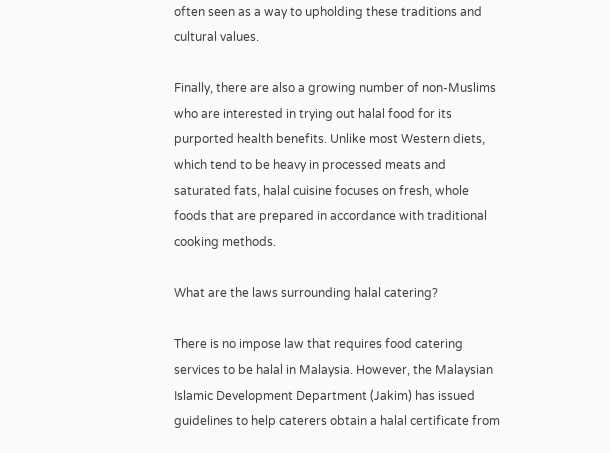often seen as a way to upholding these traditions and cultural values.

Finally, there are also a growing number of non-Muslims who are interested in trying out halal food for its purported health benefits. Unlike most Western diets, which tend to be heavy in processed meats and saturated fats, halal cuisine focuses on fresh, whole foods that are prepared in accordance with traditional cooking methods.

What are the laws surrounding halal catering?

There is no impose law that requires food catering services to be halal in Malaysia. However, the Malaysian Islamic Development Department (Jakim) has issued guidelines to help caterers obtain a halal certificate from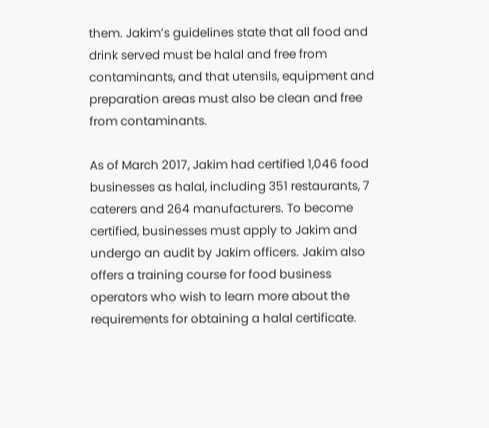them. Jakim’s guidelines state that all food and drink served must be halal and free from contaminants, and that utensils, equipment and preparation areas must also be clean and free from contaminants.

As of March 2017, Jakim had certified 1,046 food businesses as halal, including 351 restaurants, 7 caterers and 264 manufacturers. To become certified, businesses must apply to Jakim and undergo an audit by Jakim officers. Jakim also offers a training course for food business operators who wish to learn more about the requirements for obtaining a halal certificate.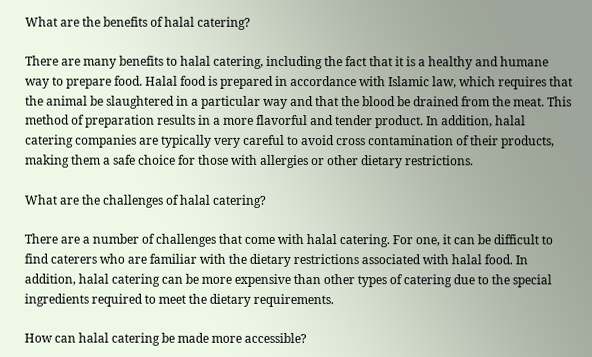What are the benefits of halal catering?

There are many benefits to halal catering, including the fact that it is a healthy and humane way to prepare food. Halal food is prepared in accordance with Islamic law, which requires that the animal be slaughtered in a particular way and that the blood be drained from the meat. This method of preparation results in a more flavorful and tender product. In addition, halal catering companies are typically very careful to avoid cross contamination of their products, making them a safe choice for those with allergies or other dietary restrictions.

What are the challenges of halal catering?

There are a number of challenges that come with halal catering. For one, it can be difficult to find caterers who are familiar with the dietary restrictions associated with halal food. In addition, halal catering can be more expensive than other types of catering due to the special ingredients required to meet the dietary requirements.

How can halal catering be made more accessible?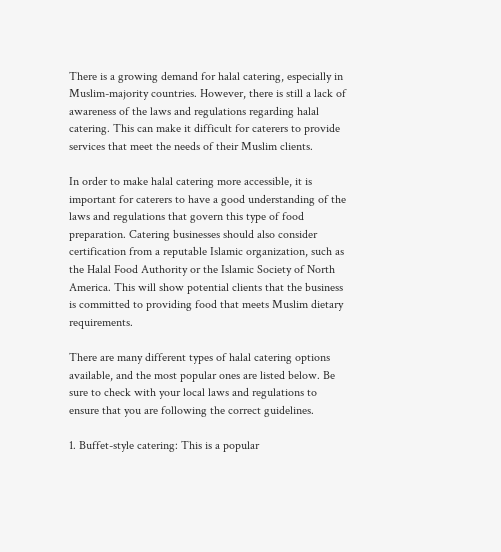There is a growing demand for halal catering, especially in Muslim-majority countries. However, there is still a lack of awareness of the laws and regulations regarding halal catering. This can make it difficult for caterers to provide services that meet the needs of their Muslim clients.

In order to make halal catering more accessible, it is important for caterers to have a good understanding of the laws and regulations that govern this type of food preparation. Catering businesses should also consider certification from a reputable Islamic organization, such as the Halal Food Authority or the Islamic Society of North America. This will show potential clients that the business is committed to providing food that meets Muslim dietary requirements.

There are many different types of halal catering options available, and the most popular ones are listed below. Be sure to check with your local laws and regulations to ensure that you are following the correct guidelines.

1. Buffet-style catering: This is a popular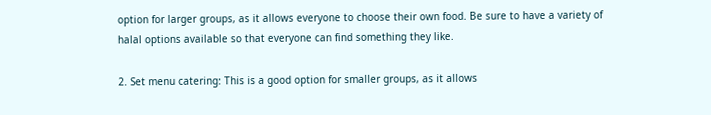option for larger groups, as it allows everyone to choose their own food. Be sure to have a variety of halal options available so that everyone can find something they like.

2. Set menu catering: This is a good option for smaller groups, as it allows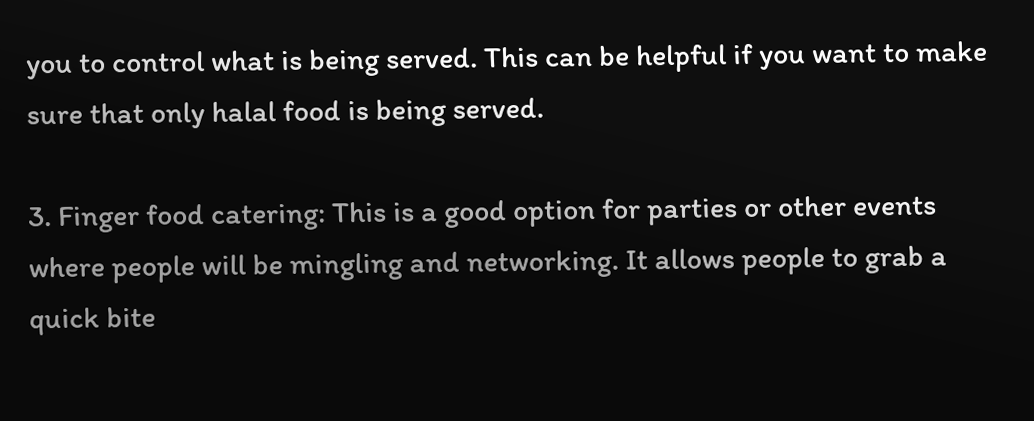you to control what is being served. This can be helpful if you want to make sure that only halal food is being served.

3. Finger food catering: This is a good option for parties or other events where people will be mingling and networking. It allows people to grab a quick bite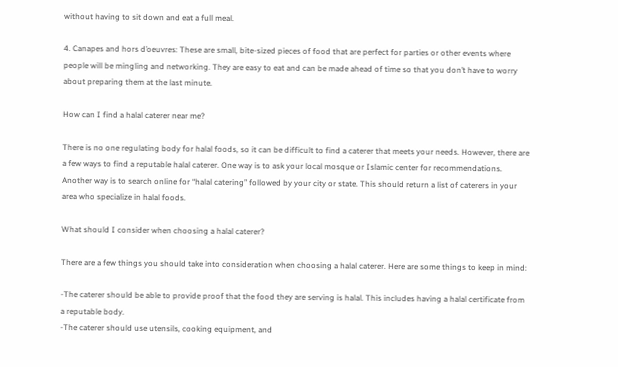without having to sit down and eat a full meal.

4. Canapes and hors d’oeuvres: These are small, bite-sized pieces of food that are perfect for parties or other events where people will be mingling and networking. They are easy to eat and can be made ahead of time so that you don’t have to worry about preparing them at the last minute.

How can I find a halal caterer near me?

There is no one regulating body for halal foods, so it can be difficult to find a caterer that meets your needs. However, there are a few ways to find a reputable halal caterer. One way is to ask your local mosque or Islamic center for recommendations. Another way is to search online for “halal catering” followed by your city or state. This should return a list of caterers in your area who specialize in halal foods.

What should I consider when choosing a halal caterer?

There are a few things you should take into consideration when choosing a halal caterer. Here are some things to keep in mind:

-The caterer should be able to provide proof that the food they are serving is halal. This includes having a halal certificate from a reputable body.
-The caterer should use utensils, cooking equipment, and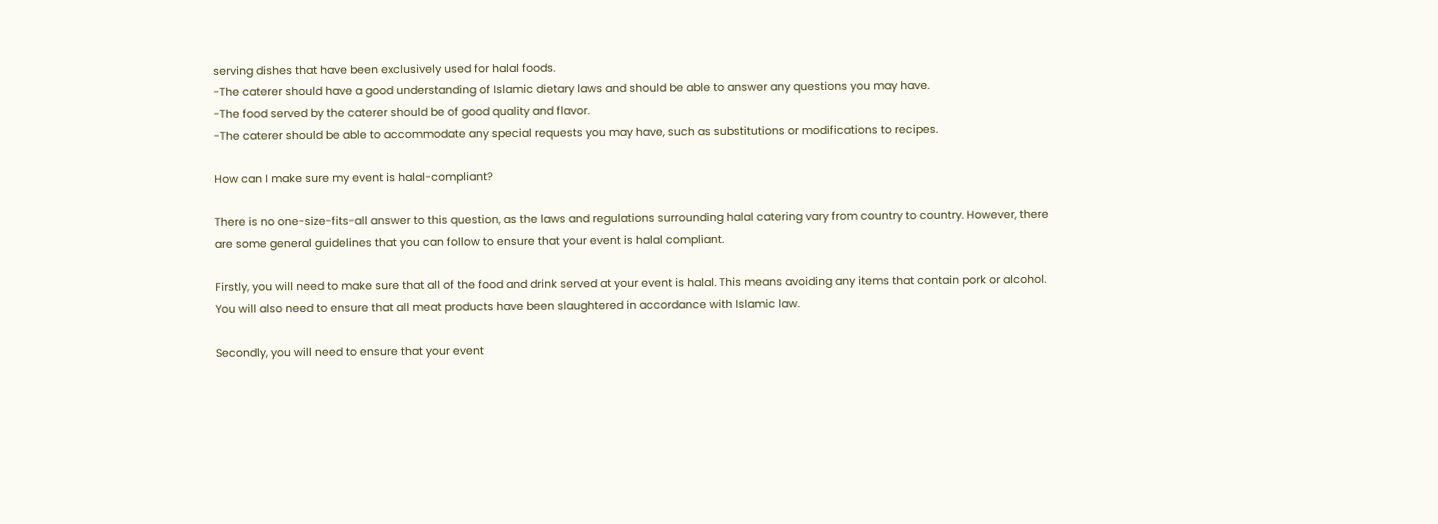serving dishes that have been exclusively used for halal foods.
-The caterer should have a good understanding of Islamic dietary laws and should be able to answer any questions you may have.
-The food served by the caterer should be of good quality and flavor.
-The caterer should be able to accommodate any special requests you may have, such as substitutions or modifications to recipes.

How can I make sure my event is halal-compliant?

There is no one-size-fits-all answer to this question, as the laws and regulations surrounding halal catering vary from country to country. However, there are some general guidelines that you can follow to ensure that your event is halal compliant.

Firstly, you will need to make sure that all of the food and drink served at your event is halal. This means avoiding any items that contain pork or alcohol. You will also need to ensure that all meat products have been slaughtered in accordance with Islamic law.

Secondly, you will need to ensure that your event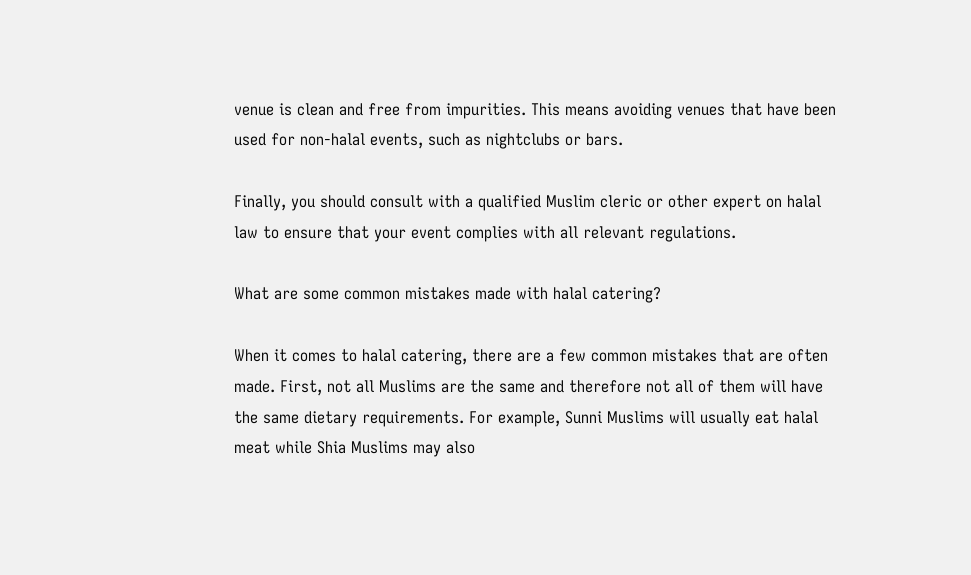venue is clean and free from impurities. This means avoiding venues that have been used for non-halal events, such as nightclubs or bars.

Finally, you should consult with a qualified Muslim cleric or other expert on halal law to ensure that your event complies with all relevant regulations.

What are some common mistakes made with halal catering?

When it comes to halal catering, there are a few common mistakes that are often made. First, not all Muslims are the same and therefore not all of them will have the same dietary requirements. For example, Sunni Muslims will usually eat halal meat while Shia Muslims may also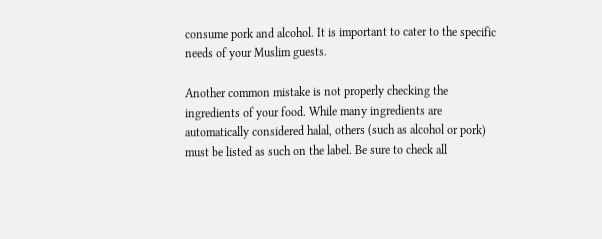consume pork and alcohol. It is important to cater to the specific needs of your Muslim guests.

Another common mistake is not properly checking the ingredients of your food. While many ingredients are automatically considered halal, others (such as alcohol or pork) must be listed as such on the label. Be sure to check all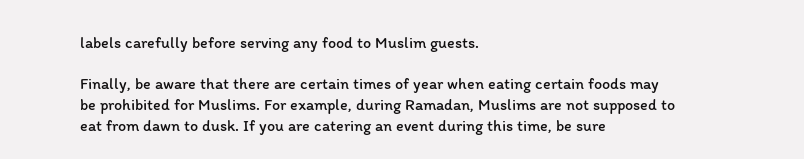labels carefully before serving any food to Muslim guests.

Finally, be aware that there are certain times of year when eating certain foods may be prohibited for Muslims. For example, during Ramadan, Muslims are not supposed to eat from dawn to dusk. If you are catering an event during this time, be sure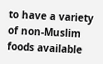to have a variety of non-Muslim foods available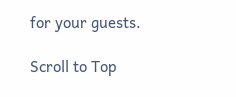for your guests.

Scroll to Top